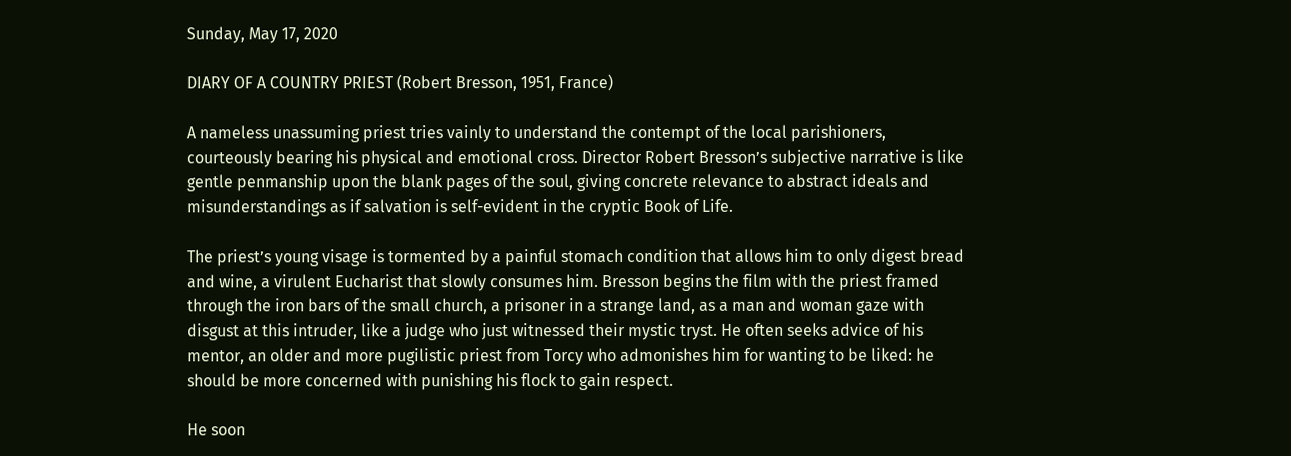Sunday, May 17, 2020

DIARY OF A COUNTRY PRIEST (Robert Bresson, 1951, France)

A nameless unassuming priest tries vainly to understand the contempt of the local parishioners, courteously bearing his physical and emotional cross. Director Robert Bresson’s subjective narrative is like gentle penmanship upon the blank pages of the soul, giving concrete relevance to abstract ideals and misunderstandings as if salvation is self-evident in the cryptic Book of Life.

The priest’s young visage is tormented by a painful stomach condition that allows him to only digest bread and wine, a virulent Eucharist that slowly consumes him. Bresson begins the film with the priest framed through the iron bars of the small church, a prisoner in a strange land, as a man and woman gaze with disgust at this intruder, like a judge who just witnessed their mystic tryst. He often seeks advice of his mentor, an older and more pugilistic priest from Torcy who admonishes him for wanting to be liked: he should be more concerned with punishing his flock to gain respect.

He soon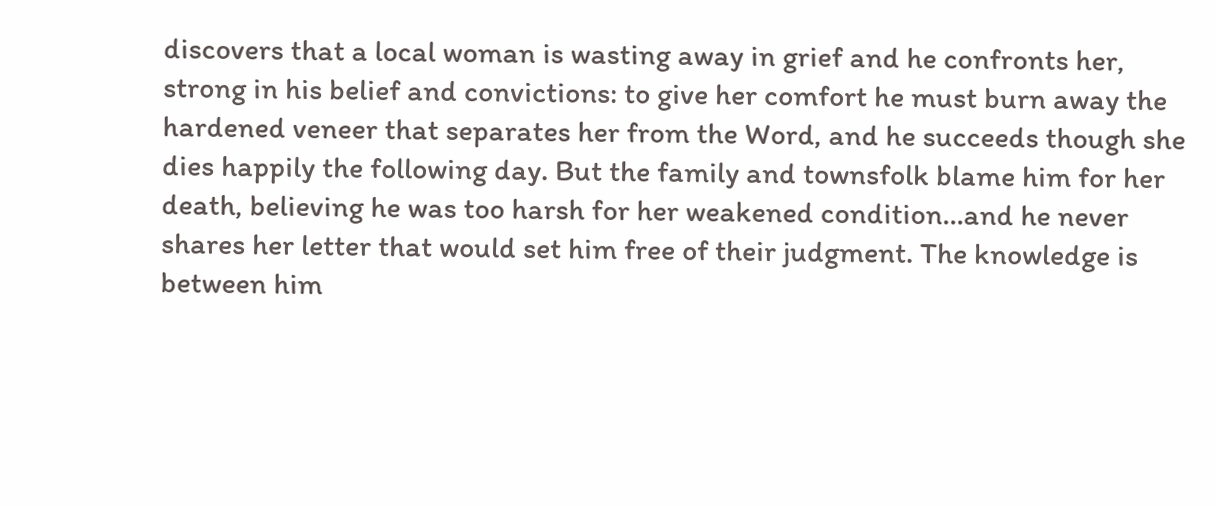discovers that a local woman is wasting away in grief and he confronts her, strong in his belief and convictions: to give her comfort he must burn away the hardened veneer that separates her from the Word, and he succeeds though she dies happily the following day. But the family and townsfolk blame him for her death, believing he was too harsh for her weakened condition…and he never shares her letter that would set him free of their judgment. The knowledge is between him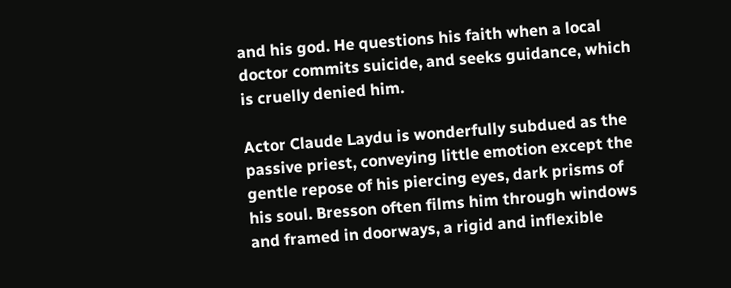and his god. He questions his faith when a local doctor commits suicide, and seeks guidance, which is cruelly denied him.

Actor Claude Laydu is wonderfully subdued as the passive priest, conveying little emotion except the gentle repose of his piercing eyes, dark prisms of his soul. Bresson often films him through windows and framed in doorways, a rigid and inflexible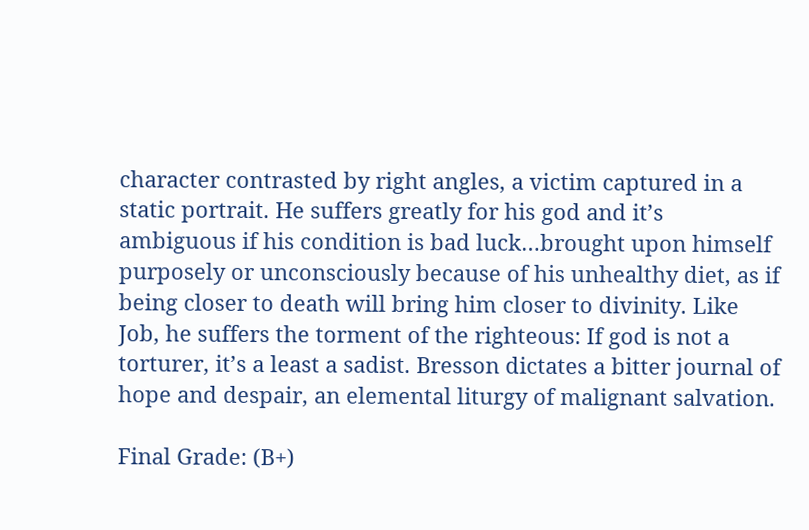character contrasted by right angles, a victim captured in a static portrait. He suffers greatly for his god and it’s ambiguous if his condition is bad luck…brought upon himself purposely or unconsciously because of his unhealthy diet, as if being closer to death will bring him closer to divinity. Like Job, he suffers the torment of the righteous: If god is not a torturer, it’s a least a sadist. Bresson dictates a bitter journal of hope and despair, an elemental liturgy of malignant salvation.

Final Grade: (B+)